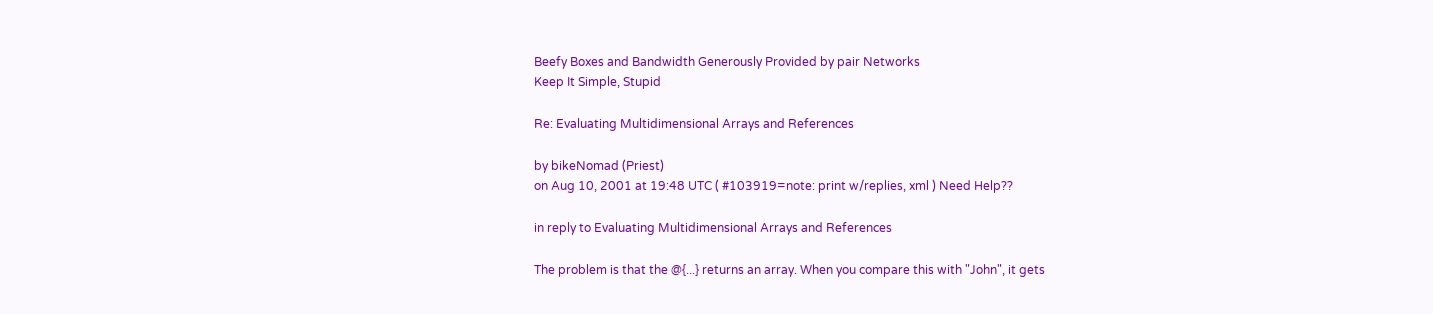Beefy Boxes and Bandwidth Generously Provided by pair Networks
Keep It Simple, Stupid

Re: Evaluating Multidimensional Arrays and References

by bikeNomad (Priest)
on Aug 10, 2001 at 19:48 UTC ( #103919=note: print w/replies, xml ) Need Help??

in reply to Evaluating Multidimensional Arrays and References

The problem is that the @{...} returns an array. When you compare this with "John", it gets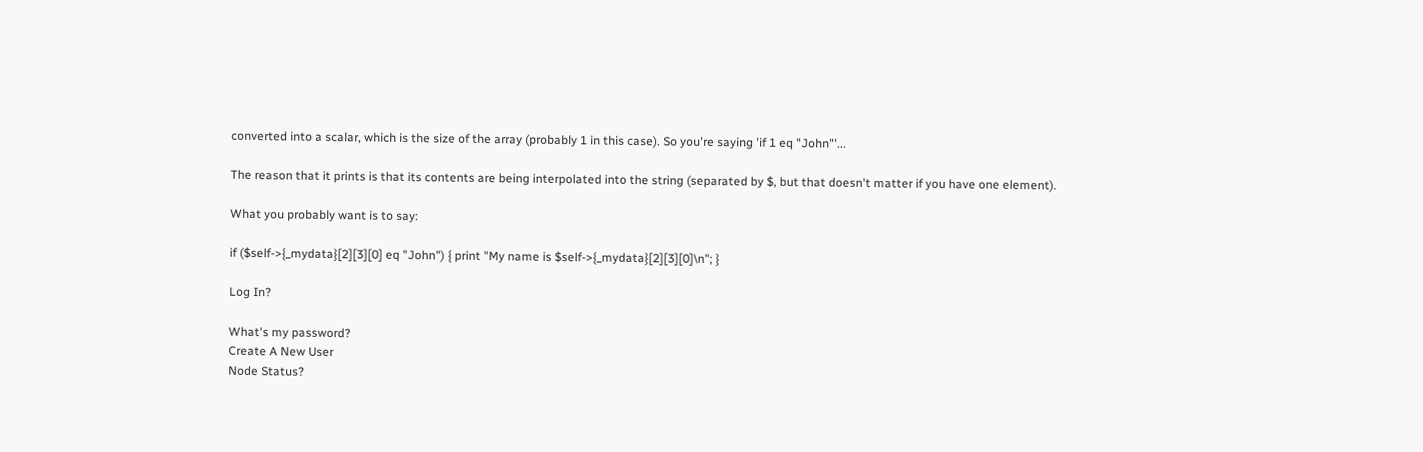converted into a scalar, which is the size of the array (probably 1 in this case). So you're saying 'if 1 eq "John"'...

The reason that it prints is that its contents are being interpolated into the string (separated by $, but that doesn't matter if you have one element).

What you probably want is to say:

if ($self->{_mydata}[2][3][0] eq "John") { print "My name is $self->{_mydata}[2][3][0]\n"; }

Log In?

What's my password?
Create A New User
Node Status?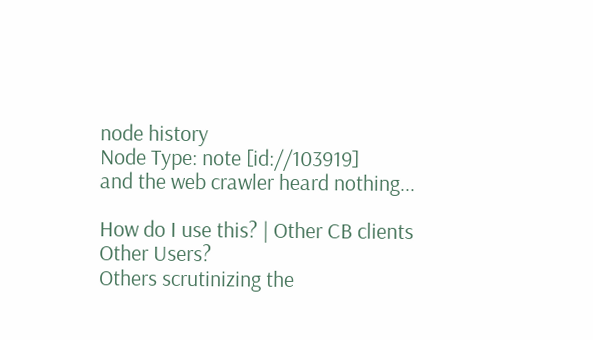node history
Node Type: note [id://103919]
and the web crawler heard nothing...

How do I use this? | Other CB clients
Other Users?
Others scrutinizing the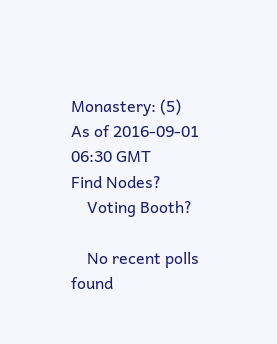Monastery: (5)
As of 2016-09-01 06:30 GMT
Find Nodes?
    Voting Booth?

    No recent polls found